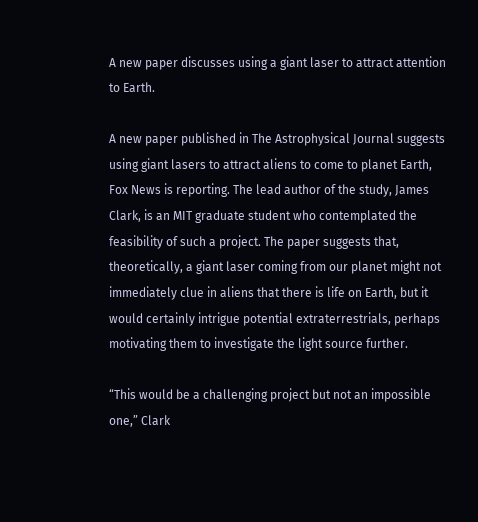A new paper discusses using a giant laser to attract attention to Earth.

A new paper published in The Astrophysical Journal suggests using giant lasers to attract aliens to come to planet Earth, Fox News is reporting. The lead author of the study, James Clark, is an MIT graduate student who contemplated the feasibility of such a project. The paper suggests that, theoretically, a giant laser coming from our planet might not immediately clue in aliens that there is life on Earth, but it would certainly intrigue potential extraterrestrials, perhaps motivating them to investigate the light source further.

“This would be a challenging project but not an impossible one,” Clark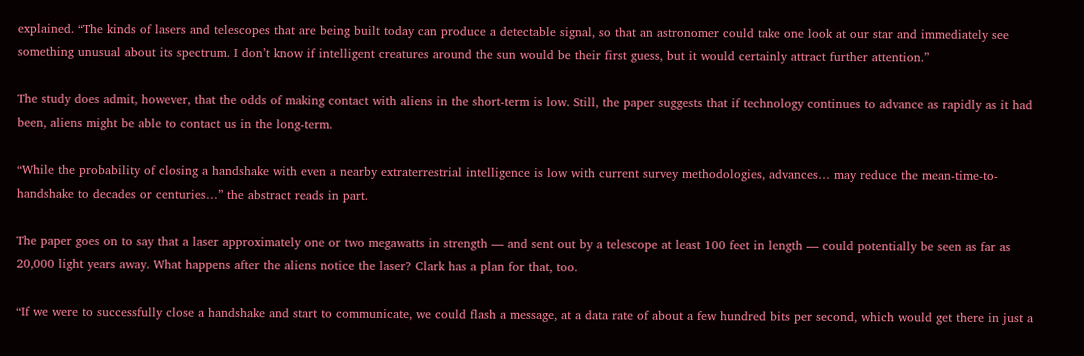explained. “The kinds of lasers and telescopes that are being built today can produce a detectable signal, so that an astronomer could take one look at our star and immediately see something unusual about its spectrum. I don’t know if intelligent creatures around the sun would be their first guess, but it would certainly attract further attention.”

The study does admit, however, that the odds of making contact with aliens in the short-term is low. Still, the paper suggests that if technology continues to advance as rapidly as it had been, aliens might be able to contact us in the long-term.

“While the probability of closing a handshake with even a nearby extraterrestrial intelligence is low with current survey methodologies, advances… may reduce the mean-time-to-handshake to decades or centuries…” the abstract reads in part.

The paper goes on to say that a laser approximately one or two megawatts in strength — and sent out by a telescope at least 100 feet in length — could potentially be seen as far as 20,000 light years away. What happens after the aliens notice the laser? Clark has a plan for that, too.

“If we were to successfully close a handshake and start to communicate, we could flash a message, at a data rate of about a few hundred bits per second, which would get there in just a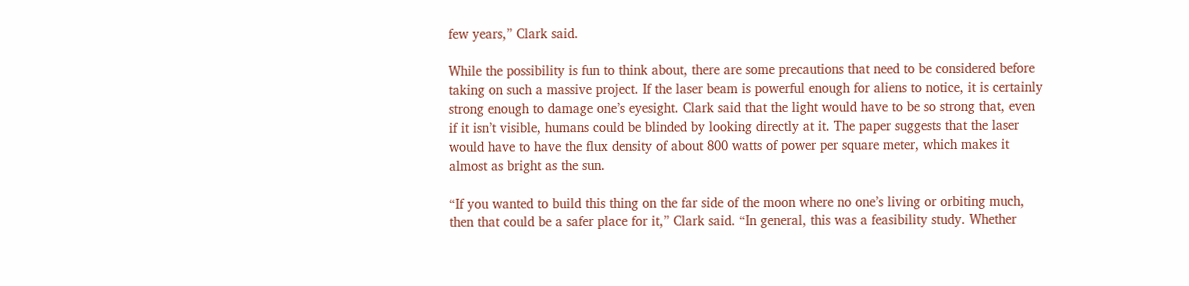few years,” Clark said.

While the possibility is fun to think about, there are some precautions that need to be considered before taking on such a massive project. If the laser beam is powerful enough for aliens to notice, it is certainly strong enough to damage one’s eyesight. Clark said that the light would have to be so strong that, even if it isn’t visible, humans could be blinded by looking directly at it. The paper suggests that the laser would have to have the flux density of about 800 watts of power per square meter, which makes it almost as bright as the sun.

“If you wanted to build this thing on the far side of the moon where no one’s living or orbiting much, then that could be a safer place for it,” Clark said. “In general, this was a feasibility study. Whether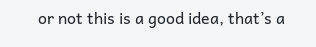or not this is a good idea, that’s a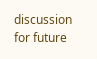discussion for future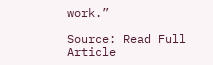work.”

Source: Read Full Article